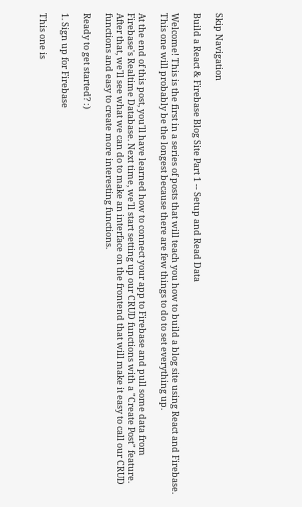Skip Navigation

Build a React & Firebase Blog Site Part 1 -- Setup and Read Data

Welcome! This is the first in a series of posts that will teach you how to build a blog site using React and Firebase. This one will probably be the longest because there are few things to do to set everything up.

At the end of this post, you'll have learned how to connect your app to Firebase and pull some data from Firebase's Realtime Database. Next time, we'll start setting up our CRUD functions with a "Create Post" feature. After that, we'll see what we can do to make an interface on the frontend that will make it easy to call our CRUD functions and easy to create more interesting functions.

Ready to get started? :)

1. Sign up for Firebase

This one is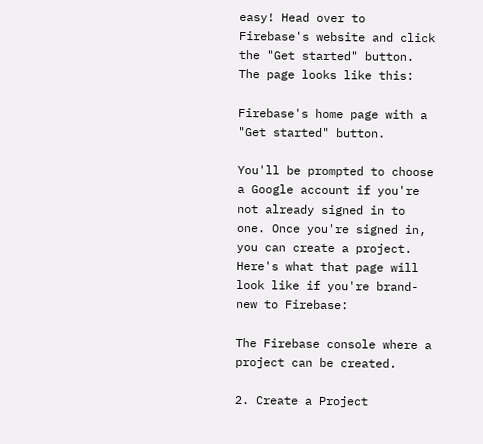easy! Head over to Firebase's website and click the "Get started" button. The page looks like this:

Firebase's home page with a "Get started" button.

You'll be prompted to choose a Google account if you're not already signed in to one. Once you're signed in, you can create a project. Here's what that page will look like if you're brand-new to Firebase:

The Firebase console where a project can be created.

2. Create a Project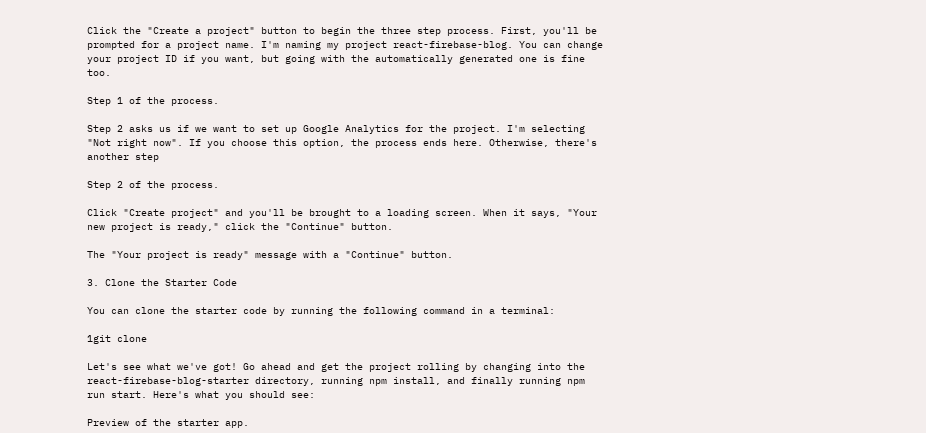Click the "Create a project" button to begin the three step process. First, you'll be prompted for a project name. I'm naming my project react-firebase-blog. You can change your project ID if you want, but going with the automatically generated one is fine too.

Step 1 of the process.

Step 2 asks us if we want to set up Google Analytics for the project. I'm selecting "Not right now". If you choose this option, the process ends here. Otherwise, there's another step

Step 2 of the process.

Click "Create project" and you'll be brought to a loading screen. When it says, "Your new project is ready," click the "Continue" button.

The "Your project is ready" message with a "Continue" button.

3. Clone the Starter Code

You can clone the starter code by running the following command in a terminal:

1git clone

Let's see what we've got! Go ahead and get the project rolling by changing into the react-firebase-blog-starter directory, running npm install, and finally running npm run start. Here's what you should see:

Preview of the starter app.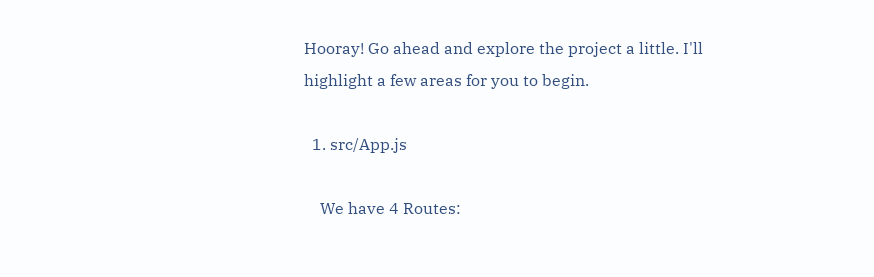Hooray! Go ahead and explore the project a little. I'll highlight a few areas for you to begin.

  1. src/App.js

    We have 4 Routes: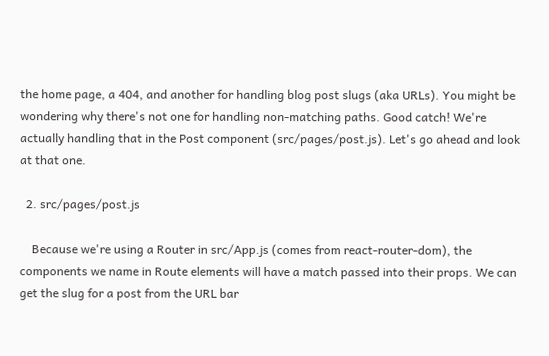the home page, a 404, and another for handling blog post slugs (aka URLs). You might be wondering why there's not one for handling non-matching paths. Good catch! We're actually handling that in the Post component (src/pages/post.js). Let's go ahead and look at that one.

  2. src/pages/post.js

    Because we're using a Router in src/App.js (comes from react-router-dom), the components we name in Route elements will have a match passed into their props. We can get the slug for a post from the URL bar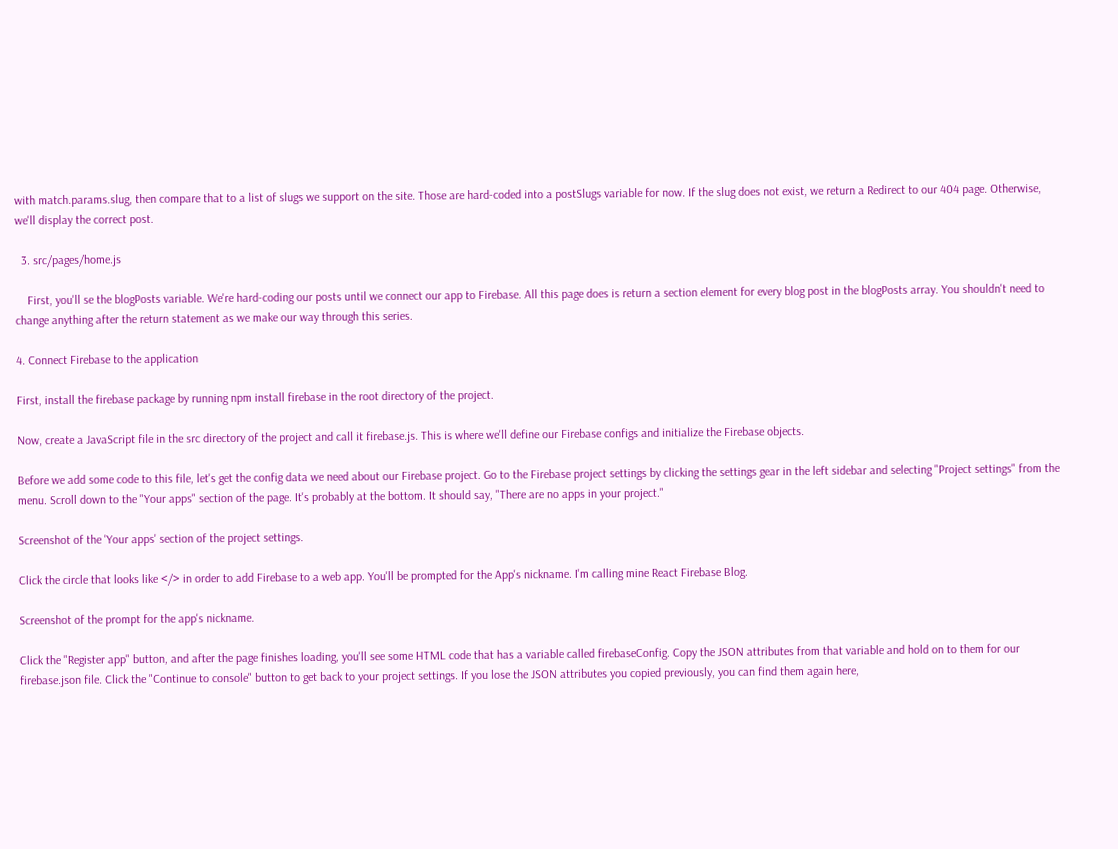with match.params.slug, then compare that to a list of slugs we support on the site. Those are hard-coded into a postSlugs variable for now. If the slug does not exist, we return a Redirect to our 404 page. Otherwise, we'll display the correct post.

  3. src/pages/home.js

    First, you'll se the blogPosts variable. We're hard-coding our posts until we connect our app to Firebase. All this page does is return a section element for every blog post in the blogPosts array. You shouldn't need to change anything after the return statement as we make our way through this series.

4. Connect Firebase to the application

First, install the firebase package by running npm install firebase in the root directory of the project.

Now, create a JavaScript file in the src directory of the project and call it firebase.js. This is where we'll define our Firebase configs and initialize the Firebase objects.

Before we add some code to this file, let's get the config data we need about our Firebase project. Go to the Firebase project settings by clicking the settings gear in the left sidebar and selecting "Project settings" from the menu. Scroll down to the "Your apps" section of the page. It's probably at the bottom. It should say, "There are no apps in your project."

Screenshot of the 'Your apps' section of the project settings.

Click the circle that looks like </> in order to add Firebase to a web app. You'll be prompted for the App's nickname. I'm calling mine React Firebase Blog.

Screenshot of the prompt for the app's nickname.

Click the "Register app" button, and after the page finishes loading, you'll see some HTML code that has a variable called firebaseConfig. Copy the JSON attributes from that variable and hold on to them for our firebase.json file. Click the "Continue to console" button to get back to your project settings. If you lose the JSON attributes you copied previously, you can find them again here,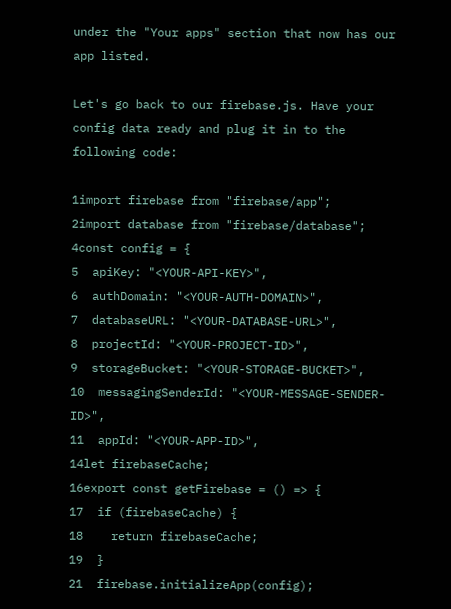under the "Your apps" section that now has our app listed.

Let's go back to our firebase.js. Have your config data ready and plug it in to the following code:

1import firebase from "firebase/app";
2import database from "firebase/database";
4const config = {
5  apiKey: "<YOUR-API-KEY>",
6  authDomain: "<YOUR-AUTH-DOMAIN>",
7  databaseURL: "<YOUR-DATABASE-URL>",
8  projectId: "<YOUR-PROJECT-ID>",
9  storageBucket: "<YOUR-STORAGE-BUCKET>",
10  messagingSenderId: "<YOUR-MESSAGE-SENDER-ID>",
11  appId: "<YOUR-APP-ID>",
14let firebaseCache;
16export const getFirebase = () => {
17  if (firebaseCache) {
18    return firebaseCache;
19  }
21  firebase.initializeApp(config);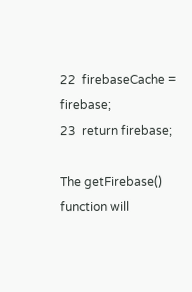22  firebaseCache = firebase;
23  return firebase;

The getFirebase() function will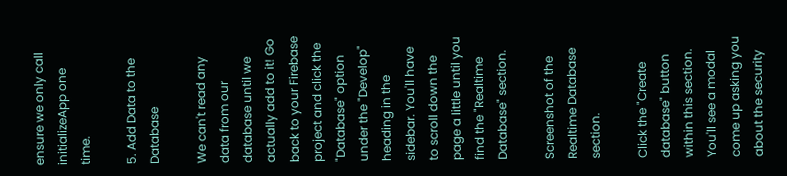ensure we only call initializeApp one time.

5. Add Data to the Database

We can't read any data from our database until we actually add to it! Go back to your Firebase project and click the "Database" option under the "Develop" heading in the sidebar. You'll have to scroll down the page a little until you find the "Realtime Database" section.

Screenshot of the Realtime Database section.

Click the "Create database" button within this section. You'll see a modal come up asking you about the security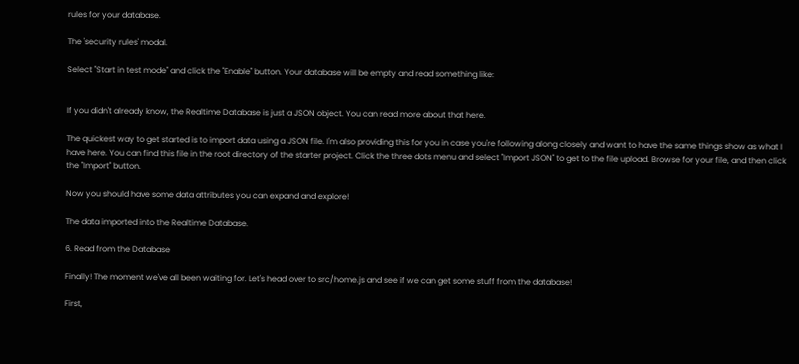rules for your database.

The 'security rules' modal.

Select "Start in test mode" and click the "Enable" button. Your database will be empty and read something like:


If you didn't already know, the Realtime Database is just a JSON object. You can read more about that here.

The quickest way to get started is to import data using a JSON file. I'm also providing this for you in case you're following along closely and want to have the same things show as what I have here. You can find this file in the root directory of the starter project. Click the three dots menu and select "Import JSON" to get to the file upload. Browse for your file, and then click the "Import" button.

Now you should have some data attributes you can expand and explore!

The data imported into the Realtime Database.

6. Read from the Database

Finally! The moment we've all been waiting for. Let's head over to src/home.js and see if we can get some stuff from the database!

First,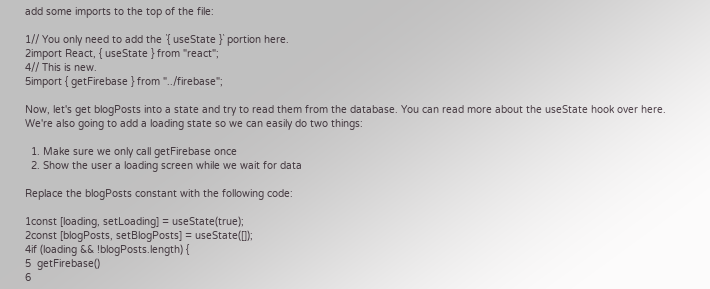add some imports to the top of the file:

1// You only need to add the `{ useState }` portion here.
2import React, { useState } from "react";
4// This is new.
5import { getFirebase } from "../firebase";

Now, let's get blogPosts into a state and try to read them from the database. You can read more about the useState hook over here. We're also going to add a loading state so we can easily do two things:

  1. Make sure we only call getFirebase once
  2. Show the user a loading screen while we wait for data

Replace the blogPosts constant with the following code:

1const [loading, setLoading] = useState(true);
2const [blogPosts, setBlogPosts] = useState([]);
4if (loading && !blogPosts.length) {
5  getFirebase()
6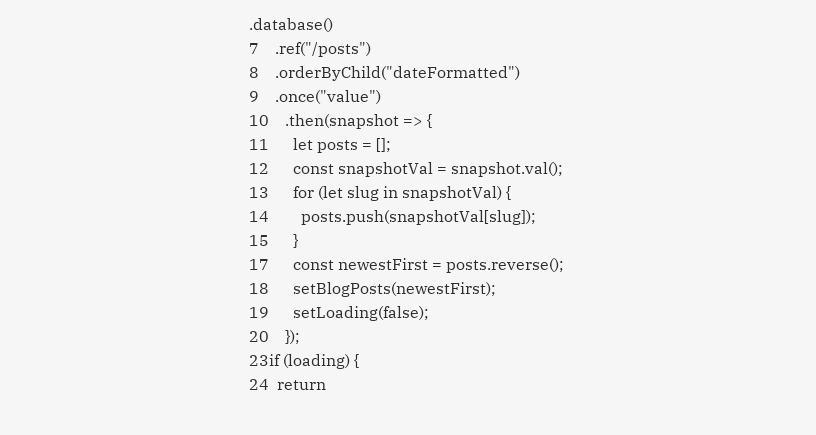.database()
7    .ref("/posts")
8    .orderByChild("dateFormatted")
9    .once("value")
10    .then(snapshot => {
11      let posts = [];
12      const snapshotVal = snapshot.val();
13      for (let slug in snapshotVal) {
14        posts.push(snapshotVal[slug]);
15      }
17      const newestFirst = posts.reverse();
18      setBlogPosts(newestFirst);
19      setLoading(false);
20    });
23if (loading) {
24  return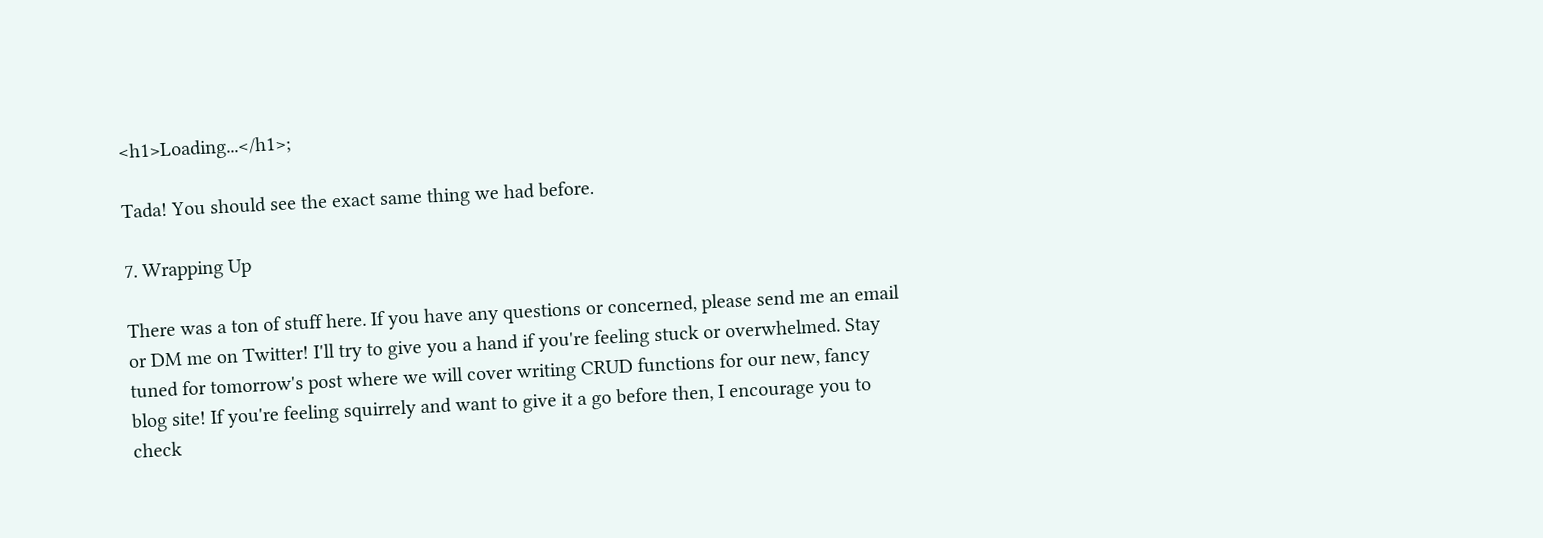<h1>Loading...</h1>;

Tada! You should see the exact same thing we had before.

7. Wrapping Up

There was a ton of stuff here. If you have any questions or concerned, please send me an email or DM me on Twitter! I'll try to give you a hand if you're feeling stuck or overwhelmed. Stay tuned for tomorrow's post where we will cover writing CRUD functions for our new, fancy blog site! If you're feeling squirrely and want to give it a go before then, I encourage you to check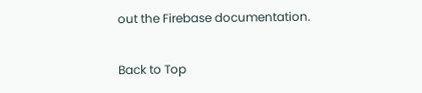out the Firebase documentation.

Back to Top